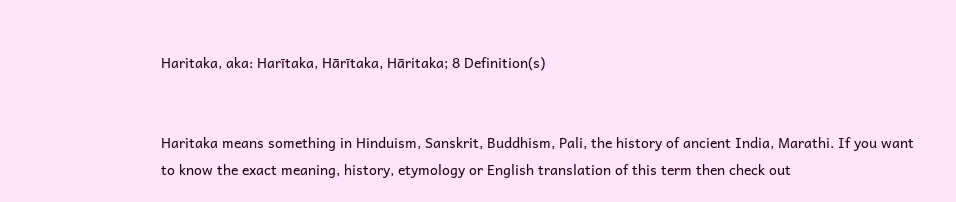Haritaka, aka: Harītaka, Hārītaka, Hāritaka; 8 Definition(s)


Haritaka means something in Hinduism, Sanskrit, Buddhism, Pali, the history of ancient India, Marathi. If you want to know the exact meaning, history, etymology or English translation of this term then check out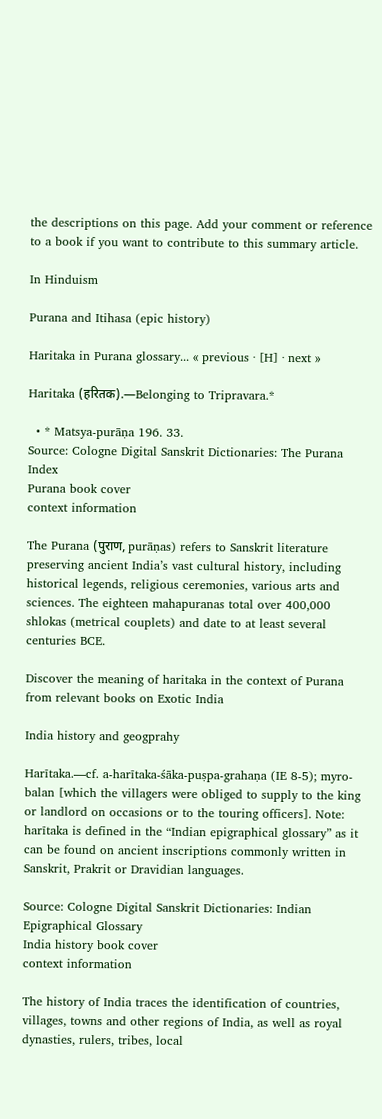the descriptions on this page. Add your comment or reference to a book if you want to contribute to this summary article.

In Hinduism

Purana and Itihasa (epic history)

Haritaka in Purana glossary... « previous · [H] · next »

Haritaka (हरितक).—Belonging to Tripravara.*

  • * Matsya-purāṇa 196. 33.
Source: Cologne Digital Sanskrit Dictionaries: The Purana Index
Purana book cover
context information

The Purana (पुराण, purāṇas) refers to Sanskrit literature preserving ancient India’s vast cultural history, including historical legends, religious ceremonies, various arts and sciences. The eighteen mahapuranas total over 400,000 shlokas (metrical couplets) and date to at least several centuries BCE.

Discover the meaning of haritaka in the context of Purana from relevant books on Exotic India

India history and geogprahy

Harītaka.—cf. a-harītaka-śāka-puṣpa-grahaṇa (IE 8-5); myro- balan [which the villagers were obliged to supply to the king or landlord on occasions or to the touring officers]. Note: harītaka is defined in the “Indian epigraphical glossary” as it can be found on ancient inscriptions commonly written in Sanskrit, Prakrit or Dravidian languages.

Source: Cologne Digital Sanskrit Dictionaries: Indian Epigraphical Glossary
India history book cover
context information

The history of India traces the identification of countries, villages, towns and other regions of India, as well as royal dynasties, rulers, tribes, local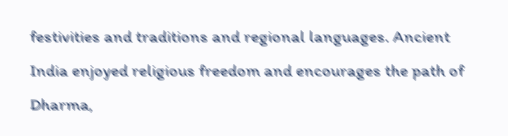festivities and traditions and regional languages. Ancient India enjoyed religious freedom and encourages the path of Dharma,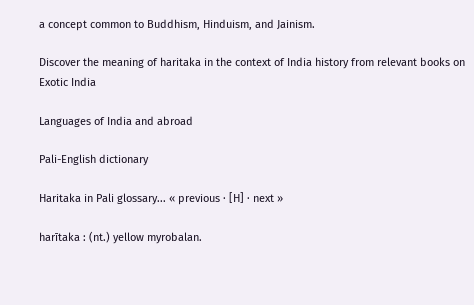a concept common to Buddhism, Hinduism, and Jainism.

Discover the meaning of haritaka in the context of India history from relevant books on Exotic India

Languages of India and abroad

Pali-English dictionary

Haritaka in Pali glossary... « previous · [H] · next »

harītaka : (nt.) yellow myrobalan.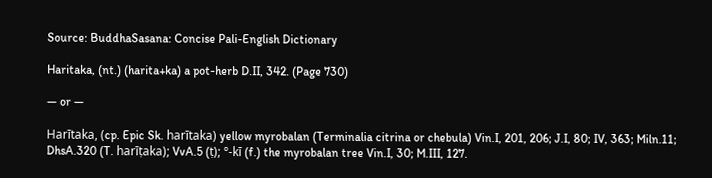Source: BuddhaSasana: Concise Pali-English Dictionary

Haritaka, (nt.) (harita+ka) a pot-herb D.II, 342. (Page 730)

— or —

Harītaka, (cp. Epic Sk. harītaka) yellow myrobalan (Terminalia citrina or chebula) Vin.I, 201, 206; J.I, 80; IV, 363; Miln.11; DhsA.320 (T. harīṭaka); VvA.5 (ṭ); °-kī (f.) the myrobalan tree Vin.I, 30; M.III, 127.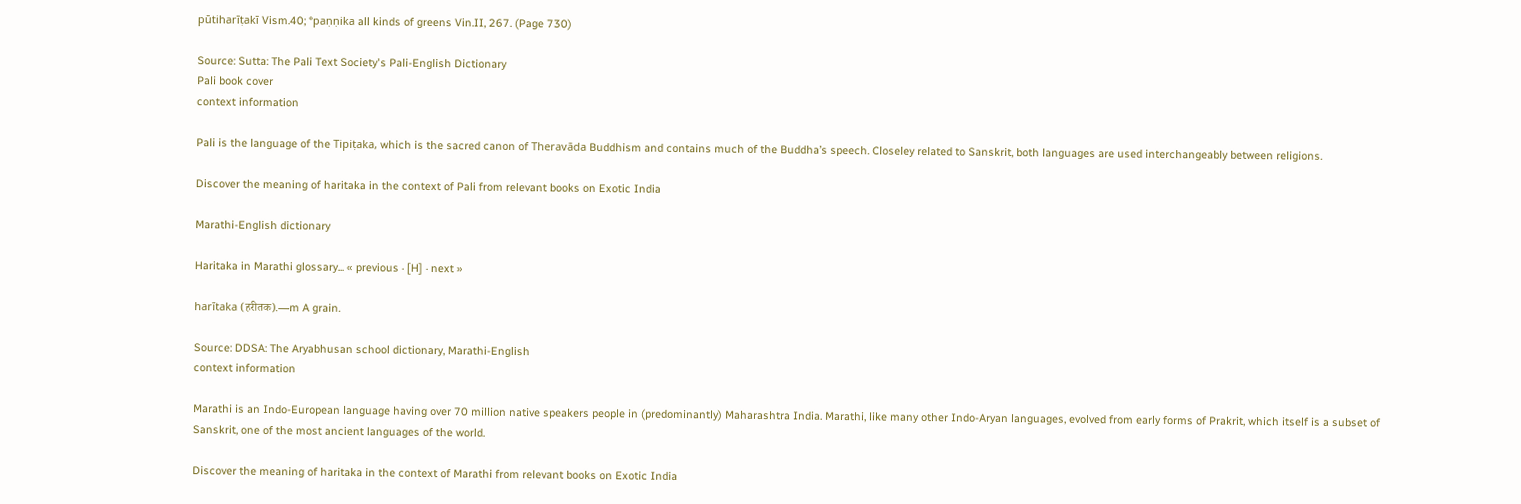pūtiharīṭakī Vism.40; °paṇṇika all kinds of greens Vin.II, 267. (Page 730)

Source: Sutta: The Pali Text Society's Pali-English Dictionary
Pali book cover
context information

Pali is the language of the Tipiṭaka, which is the sacred canon of Theravāda Buddhism and contains much of the Buddha’s speech. Closeley related to Sanskrit, both languages are used interchangeably between religions.

Discover the meaning of haritaka in the context of Pali from relevant books on Exotic India

Marathi-English dictionary

Haritaka in Marathi glossary... « previous · [H] · next »

harītaka (हरीतक).—m A grain.

Source: DDSA: The Aryabhusan school dictionary, Marathi-English
context information

Marathi is an Indo-European language having over 70 million native speakers people in (predominantly) Maharashtra India. Marathi, like many other Indo-Aryan languages, evolved from early forms of Prakrit, which itself is a subset of Sanskrit, one of the most ancient languages of the world.

Discover the meaning of haritaka in the context of Marathi from relevant books on Exotic India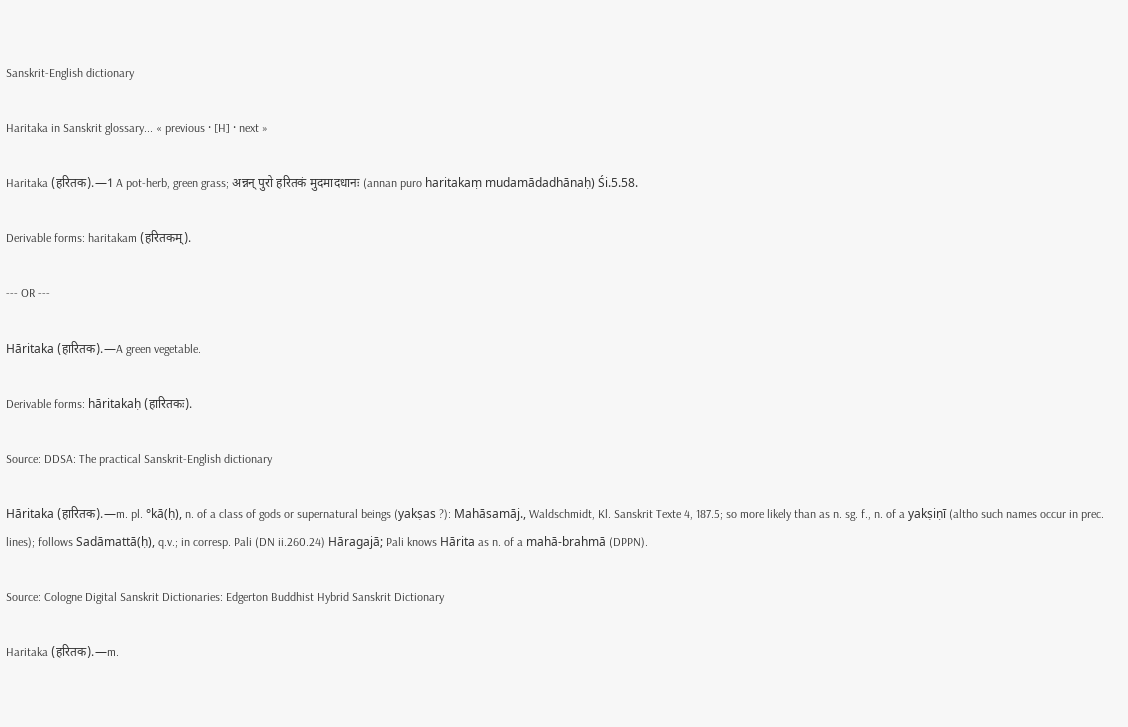Sanskrit-English dictionary

Haritaka in Sanskrit glossary... « previous · [H] · next »

Haritaka (हरितक).—1 A pot-herb, green grass; अन्नन् पुरो हरितकं मुदमादधानः (annan puro haritakaṃ mudamādadhānaḥ) Śi.5.58.

Derivable forms: haritakam (हरितकम्).

--- OR ---

Hāritaka (हारितक).—A green vegetable.

Derivable forms: hāritakaḥ (हारितकः).

Source: DDSA: The practical Sanskrit-English dictionary

Hāritaka (हारितक).—m. pl. °kā(ḥ), n. of a class of gods or supernatural beings (yakṣas ?): Mahāsamāj., Waldschmidt, Kl. Sanskrit Texte 4, 187.5; so more likely than as n. sg. f., n. of a yakṣiṇī (altho such names occur in prec. lines); follows Sadāmattā(ḥ), q.v.; in corresp. Pali (DN ii.260.24) Hāragajā; Pali knows Hārita as n. of a mahā-brahmā (DPPN).

Source: Cologne Digital Sanskrit Dictionaries: Edgerton Buddhist Hybrid Sanskrit Dictionary

Haritaka (हरितक).—m.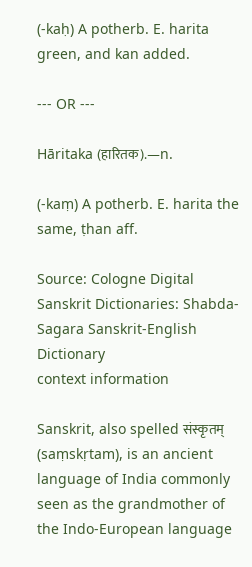(-kaḥ) A potherb. E. harita green, and kan added.

--- OR ---

Hāritaka (हारितक).—n.

(-kaṃ) A potherb. E. harita the same, ṭhan aff.

Source: Cologne Digital Sanskrit Dictionaries: Shabda-Sagara Sanskrit-English Dictionary
context information

Sanskrit, also spelled संस्कृतम् (saṃskṛtam), is an ancient language of India commonly seen as the grandmother of the Indo-European language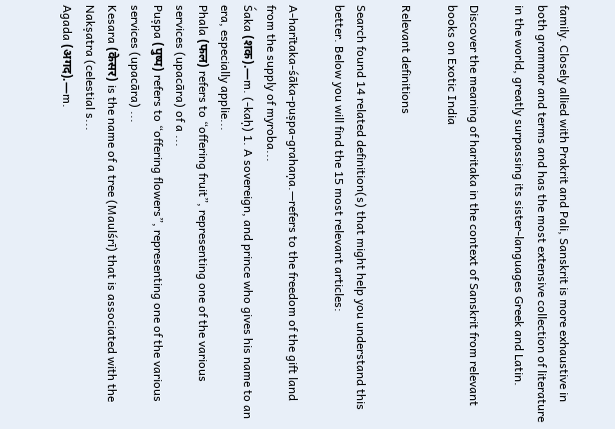family. Closely allied with Prakrit and Pali, Sanskrit is more exhaustive in both grammar and terms and has the most extensive collection of literature in the world, greatly surpassing its sister-languages Greek and Latin.

Discover the meaning of haritaka in the context of Sanskrit from relevant books on Exotic India

Relevant definitions

Search found 14 related definition(s) that might help you understand this better. Below you will find the 15 most relevant articles:

A-harītaka-śāka-puṣpa-grahaṇa.—refers to the freedom of the gift land from the supply of myroba...
Śaka (शक).—m. (-kaḥ) 1. A sovereign, and prince who gives his name to an era, especially applie...
Phala (फल) refers to “offering fruit”, representing one of the various services (upacāra) of a ...
Puṣpa (पुष्प) refers to “offering flowers”, representing one of the various services (upacāra) ...
Kesara (केसर) is the name of a tree (Maulśrī) that is associated with the Nakṣatra (celestial s...
Agada (अगद).—m.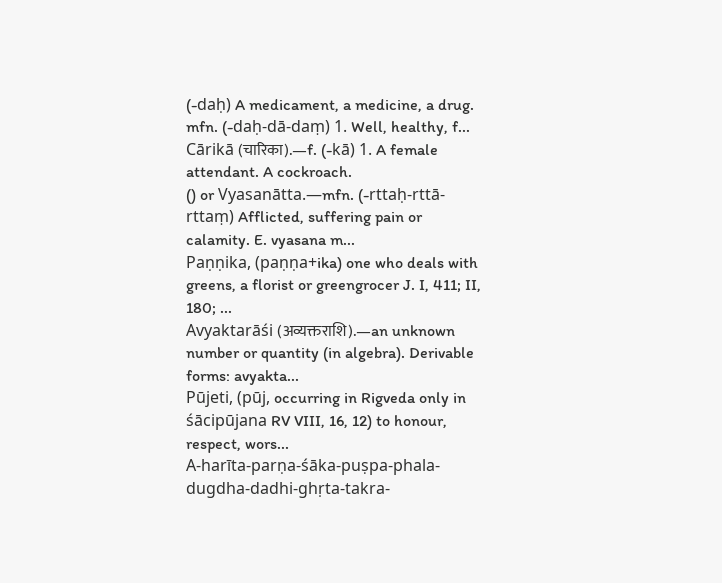(-daḥ) A medicament, a medicine, a drug. mfn. (-daḥ-dā-daṃ) 1. Well, healthy, f...
Cārikā (चारिका).—f. (-kā) 1. A female attendant. A cockroach.
() or Vyasanātta.—mfn. (-rttaḥ-rttā-rttaṃ) Afflicted, suffering pain or calamity. E. vyasana m...
Paṇṇika, (paṇṇa+ika) one who deals with greens, a florist or greengrocer J. I, 411; II, 180; ...
Avyaktarāśi (अव्यक्तराशि).—an unknown number or quantity (in algebra). Derivable forms: avyakta...
Pūjeti, (pūj, occurring in Rigveda only in śācipūjana RV VIII, 16, 12) to honour, respect, wors...
A-harīta-parṇa-śāka-puṣpa-phala-dugdha-dadhi-ghṛta-takra-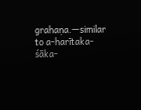grahaṇa.—similar to a-harītaka-śāka-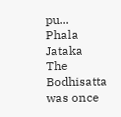pu...
Phala Jataka
The Bodhisatta was once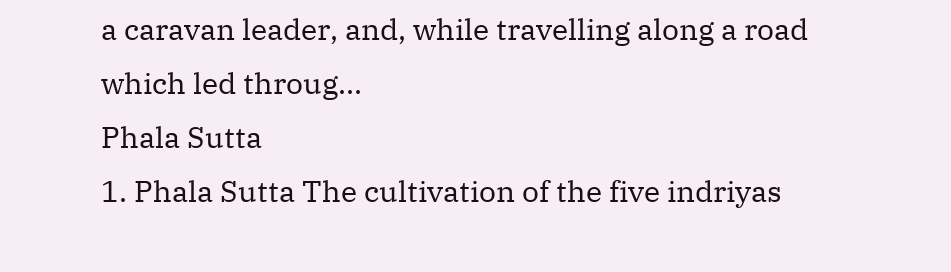a caravan leader, and, while travelling along a road which led throug...
Phala Sutta
1. Phala Sutta The cultivation of the five indriyas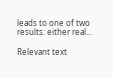leads to one of two results: either real...

Relevant text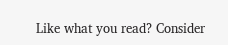Like what you read? Consider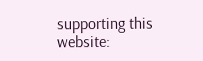supporting this website: